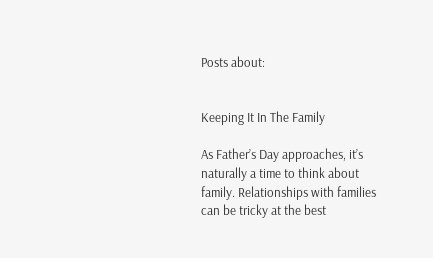Posts about:


Keeping It In The Family

As Father’s Day approaches, it’s naturally a time to think about family. Relationships with families can be tricky at the best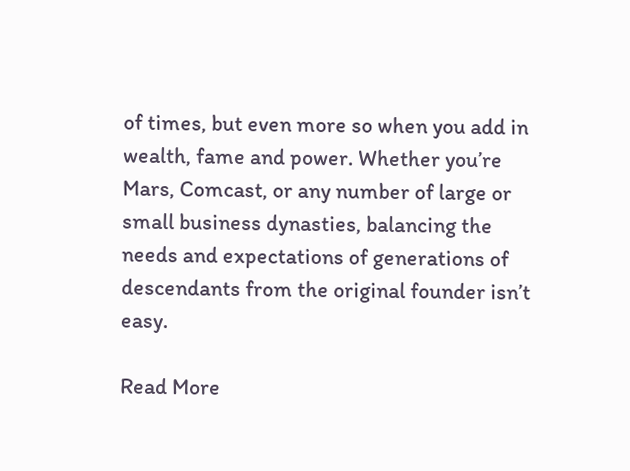of times, but even more so when you add in wealth, fame and power. Whether you’re Mars, Comcast, or any number of large or small business dynasties, balancing the needs and expectations of generations of descendants from the original founder isn’t easy.

Read More